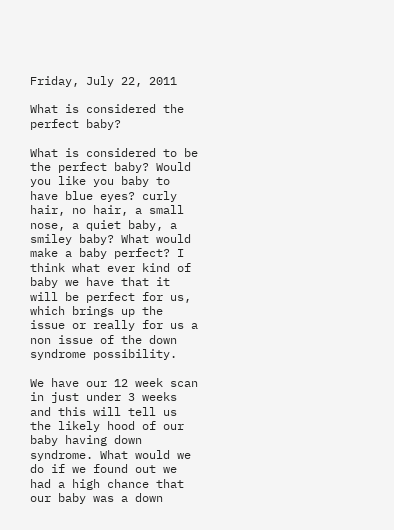Friday, July 22, 2011

What is considered the perfect baby?

What is considered to be the perfect baby? Would you like you baby to have blue eyes? curly hair, no hair, a small nose, a quiet baby, a smiley baby? What would make a baby perfect? I think what ever kind of baby we have that it will be perfect for us, which brings up the issue or really for us a non issue of the down syndrome possibility.

We have our 12 week scan in just under 3 weeks and this will tell us the likely hood of our baby having down syndrome. What would we do if we found out we had a high chance that our baby was a down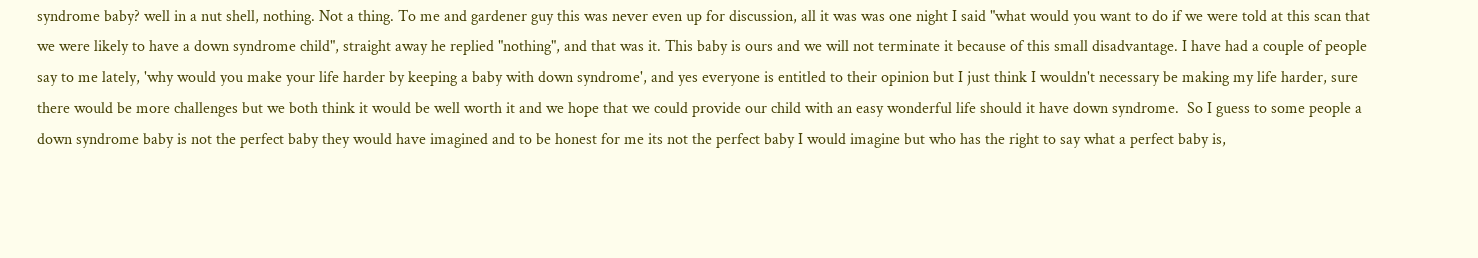syndrome baby? well in a nut shell, nothing. Not a thing. To me and gardener guy this was never even up for discussion, all it was was one night I said "what would you want to do if we were told at this scan that we were likely to have a down syndrome child", straight away he replied "nothing", and that was it. This baby is ours and we will not terminate it because of this small disadvantage. I have had a couple of people say to me lately, 'why would you make your life harder by keeping a baby with down syndrome', and yes everyone is entitled to their opinion but I just think I wouldn't necessary be making my life harder, sure there would be more challenges but we both think it would be well worth it and we hope that we could provide our child with an easy wonderful life should it have down syndrome.  So I guess to some people a down syndrome baby is not the perfect baby they would have imagined and to be honest for me its not the perfect baby I would imagine but who has the right to say what a perfect baby is,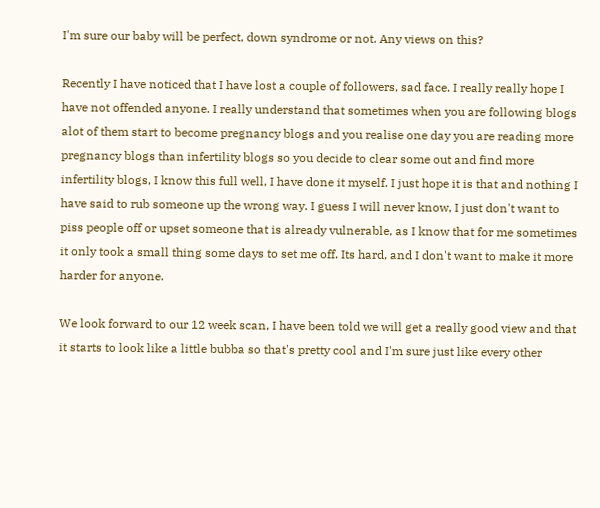I'm sure our baby will be perfect, down syndrome or not. Any views on this?

Recently I have noticed that I have lost a couple of followers, sad face. I really really hope I have not offended anyone. I really understand that sometimes when you are following blogs alot of them start to become pregnancy blogs and you realise one day you are reading more pregnancy blogs than infertility blogs so you decide to clear some out and find more infertility blogs, I know this full well, I have done it myself. I just hope it is that and nothing I have said to rub someone up the wrong way. I guess I will never know, I just don't want to piss people off or upset someone that is already vulnerable, as I know that for me sometimes it only took a small thing some days to set me off. Its hard, and I don't want to make it more harder for anyone.

We look forward to our 12 week scan, I have been told we will get a really good view and that it starts to look like a little bubba so that's pretty cool and I'm sure just like every other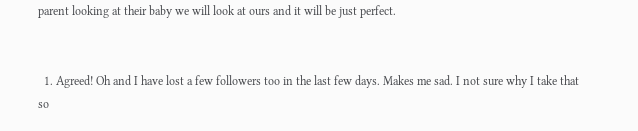parent looking at their baby we will look at ours and it will be just perfect.


  1. Agreed! Oh and I have lost a few followers too in the last few days. Makes me sad. I not sure why I take that so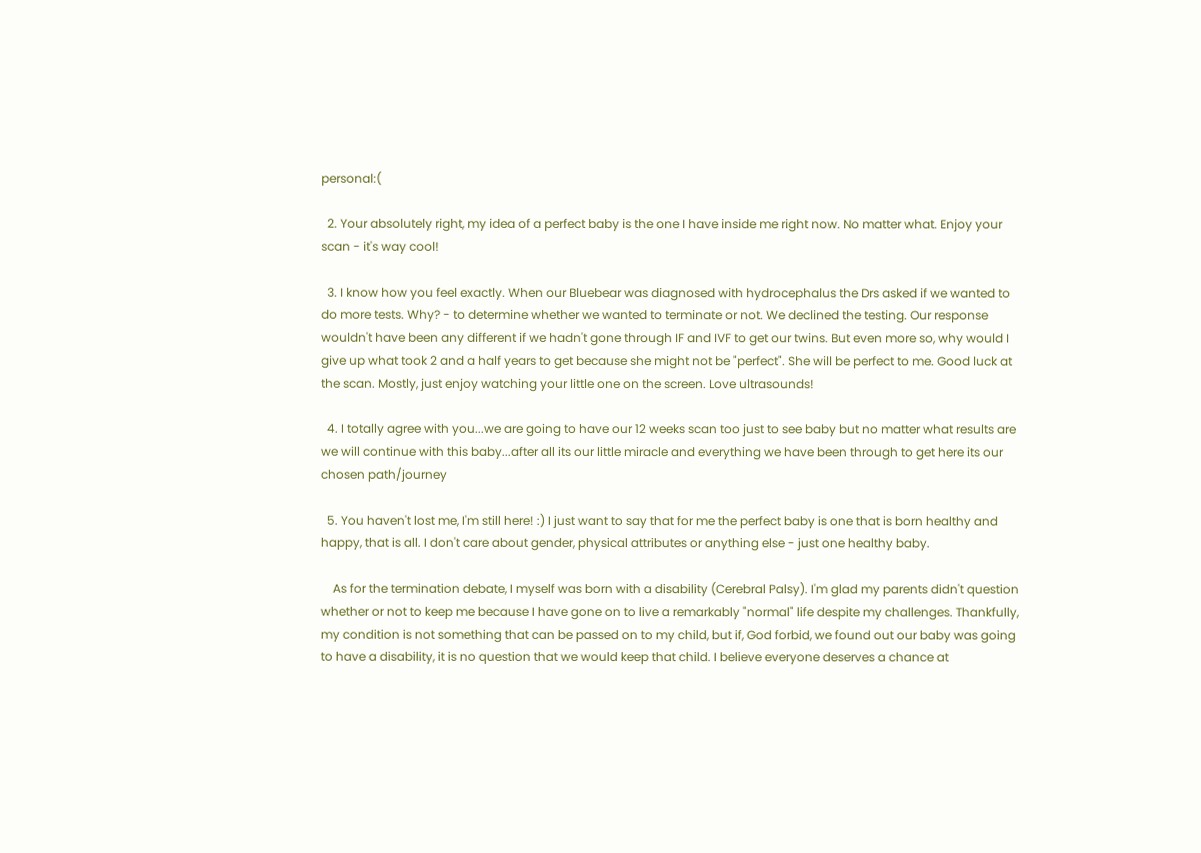personal:(

  2. Your absolutely right, my idea of a perfect baby is the one I have inside me right now. No matter what. Enjoy your scan - it's way cool!

  3. I know how you feel exactly. When our Bluebear was diagnosed with hydrocephalus the Drs asked if we wanted to do more tests. Why? - to determine whether we wanted to terminate or not. We declined the testing. Our response wouldn't have been any different if we hadn't gone through IF and IVF to get our twins. But even more so, why would I give up what took 2 and a half years to get because she might not be "perfect". She will be perfect to me. Good luck at the scan. Mostly, just enjoy watching your little one on the screen. Love ultrasounds!

  4. I totally agree with you...we are going to have our 12 weeks scan too just to see baby but no matter what results are we will continue with this baby...after all its our little miracle and everything we have been through to get here its our chosen path/journey

  5. You haven't lost me, I'm still here! :) I just want to say that for me the perfect baby is one that is born healthy and happy, that is all. I don't care about gender, physical attributes or anything else - just one healthy baby.

    As for the termination debate, I myself was born with a disability (Cerebral Palsy). I'm glad my parents didn't question whether or not to keep me because I have gone on to live a remarkably "normal" life despite my challenges. Thankfully, my condition is not something that can be passed on to my child, but if, God forbid, we found out our baby was going to have a disability, it is no question that we would keep that child. I believe everyone deserves a chance at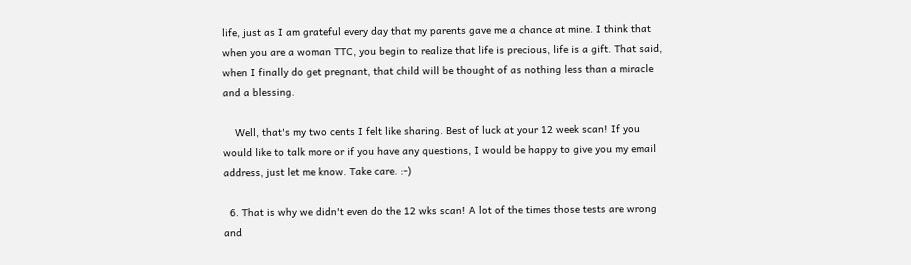life, just as I am grateful every day that my parents gave me a chance at mine. I think that when you are a woman TTC, you begin to realize that life is precious, life is a gift. That said, when I finally do get pregnant, that child will be thought of as nothing less than a miracle and a blessing.

    Well, that's my two cents I felt like sharing. Best of luck at your 12 week scan! If you would like to talk more or if you have any questions, I would be happy to give you my email address, just let me know. Take care. :-)

  6. That is why we didn't even do the 12 wks scan! A lot of the times those tests are wrong and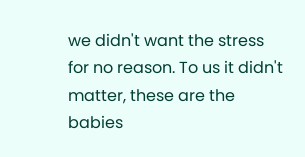we didn't want the stress for no reason. To us it didn't matter, these are the babies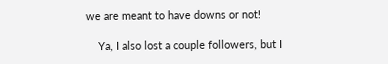we are meant to have downs or not!

    Ya, I also lost a couple followers, but I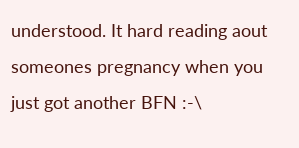understood. It hard reading aout someones pregnancy when you just got another BFN :-\